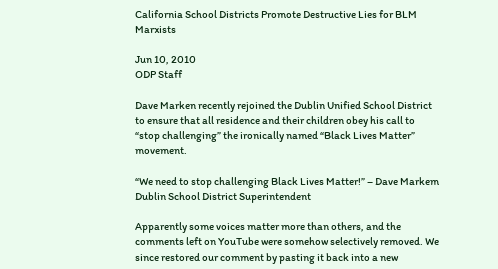California School Districts Promote Destructive Lies for BLM Marxists

Jun 10, 2010
ODP Staff

Dave Marken recently rejoined the Dublin Unified School District to ensure that all residence and their children obey his call to “stop challenging” the ironically named “Black Lives Matter” movement.

“We need to stop challenging Black Lives Matter!” – Dave Markem Dublin School District Superintendent

Apparently some voices matter more than others, and the comments left on YouTube were somehow selectively removed. We since restored our comment by pasting it back into a new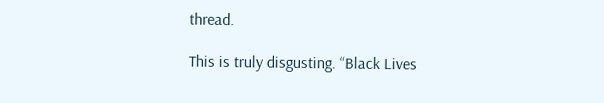thread.

This is truly disgusting. “Black Lives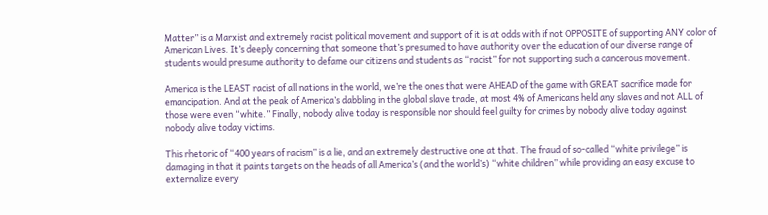Matter” is a Marxist and extremely racist political movement and support of it is at odds with if not OPPOSITE of supporting ANY color of American Lives. It’s deeply concerning that someone that’s presumed to have authority over the education of our diverse range of students would presume authority to defame our citizens and students as “racist” for not supporting such a cancerous movement.

America is the LEAST racist of all nations in the world, we’re the ones that were AHEAD of the game with GREAT sacrifice made for emancipation. And at the peak of America’s dabbling in the global slave trade, at most 4% of Americans held any slaves and not ALL of those were even “white.” Finally, nobody alive today is responsible nor should feel guilty for crimes by nobody alive today against nobody alive today victims.

This rhetoric of “400 years of racism” is a lie, and an extremely destructive one at that. The fraud of so-called “white privilege” is damaging in that it paints targets on the heads of all America’s (and the world’s) “white children” while providing an easy excuse to externalize every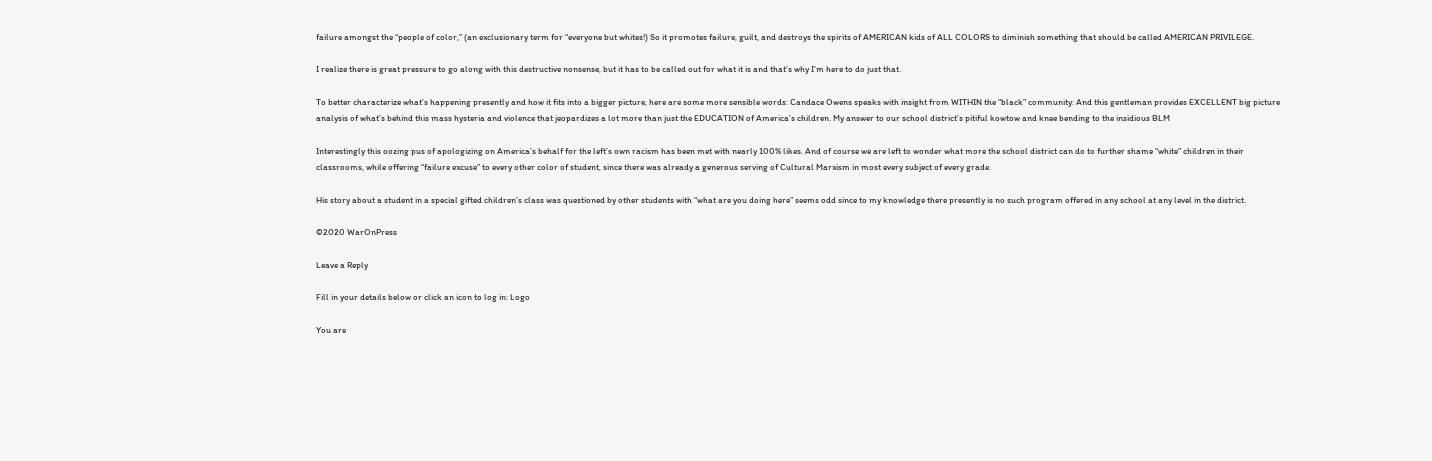failure amongst the “people of color,” (an exclusionary term for “everyone but whites!) So it promotes failure, guilt, and destroys the spirits of AMERICAN kids of ALL COLORS to diminish something that should be called AMERICAN PRIVILEGE.

I realize there is great pressure to go along with this destructive nonsense, but it has to be called out for what it is and that’s why I’m here to do just that.

To better characterize what’s happening presently and how it fits into a bigger picture, here are some more sensible words: Candace Owens speaks with insight from WITHIN the “black” community: And this gentleman provides EXCELLENT big picture analysis of what’s behind this mass hysteria and violence that jeopardizes a lot more than just the EDUCATION of America’s children. My answer to our school district’s pitiful kowtow and knee bending to the insidious BLM

Interestingly this oozing pus of apologizing on America’s behalf for the left’s own racism has been met with nearly 100% likes. And of course we are left to wonder what more the school district can do to further shame “white” children in their classrooms, while offering “failure excuse” to every other color of student, since there was already a generous serving of Cultural Marxism in most every subject of every grade.

His story about a student in a special gifted children’s class was questioned by other students with “what are you doing here” seems odd since to my knowledge there presently is no such program offered in any school at any level in the district.

©2020 WarOnPress

Leave a Reply

Fill in your details below or click an icon to log in: Logo

You are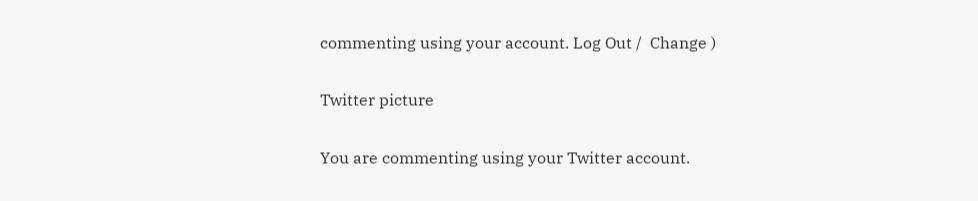commenting using your account. Log Out /  Change )

Twitter picture

You are commenting using your Twitter account.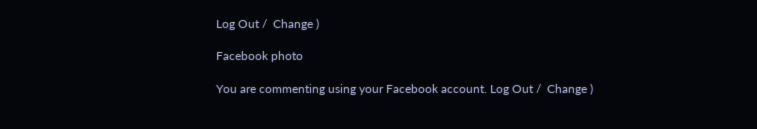Log Out /  Change )

Facebook photo

You are commenting using your Facebook account. Log Out /  Change )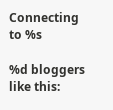Connecting to %s

%d bloggers like this: